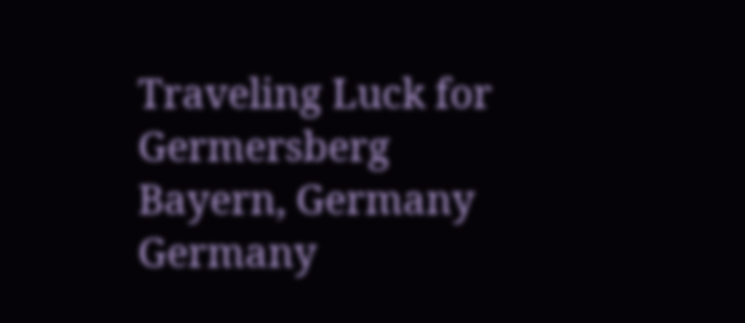Traveling Luck for Germersberg Bayern, Germany Germany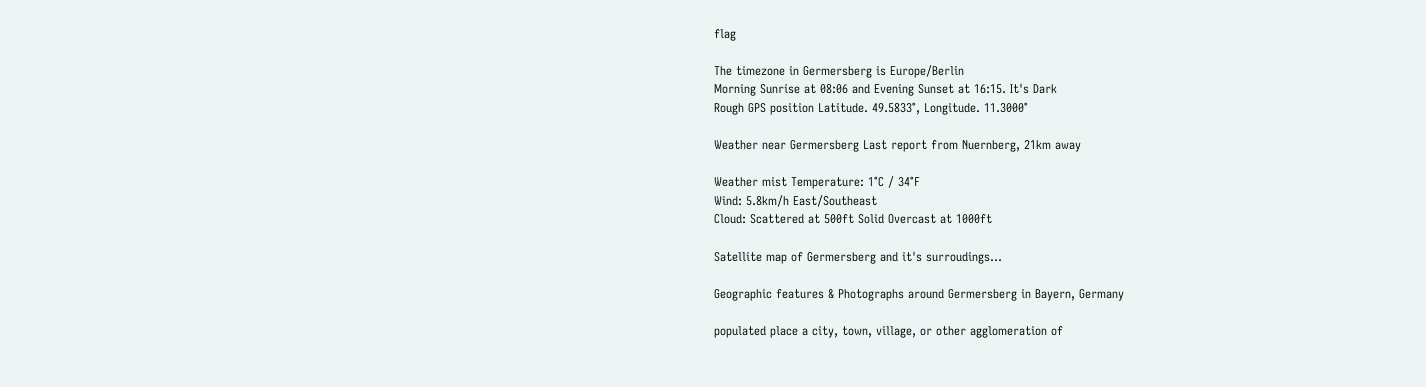flag

The timezone in Germersberg is Europe/Berlin
Morning Sunrise at 08:06 and Evening Sunset at 16:15. It's Dark
Rough GPS position Latitude. 49.5833°, Longitude. 11.3000°

Weather near Germersberg Last report from Nuernberg, 21km away

Weather mist Temperature: 1°C / 34°F
Wind: 5.8km/h East/Southeast
Cloud: Scattered at 500ft Solid Overcast at 1000ft

Satellite map of Germersberg and it's surroudings...

Geographic features & Photographs around Germersberg in Bayern, Germany

populated place a city, town, village, or other agglomeration of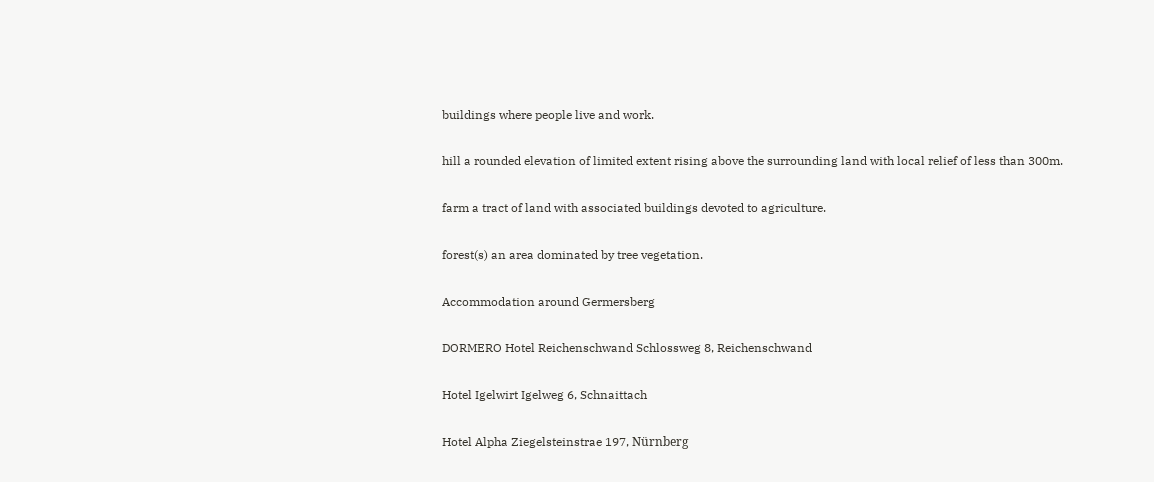buildings where people live and work.

hill a rounded elevation of limited extent rising above the surrounding land with local relief of less than 300m.

farm a tract of land with associated buildings devoted to agriculture.

forest(s) an area dominated by tree vegetation.

Accommodation around Germersberg

DORMERO Hotel Reichenschwand Schlossweg 8, Reichenschwand

Hotel Igelwirt Igelweg 6, Schnaittach

Hotel Alpha Ziegelsteinstrae 197, Nürnberg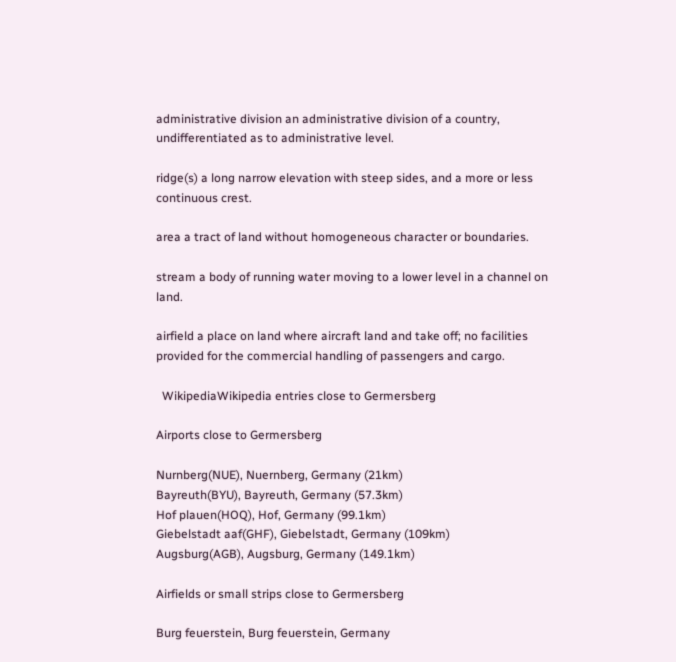administrative division an administrative division of a country, undifferentiated as to administrative level.

ridge(s) a long narrow elevation with steep sides, and a more or less continuous crest.

area a tract of land without homogeneous character or boundaries.

stream a body of running water moving to a lower level in a channel on land.

airfield a place on land where aircraft land and take off; no facilities provided for the commercial handling of passengers and cargo.

  WikipediaWikipedia entries close to Germersberg

Airports close to Germersberg

Nurnberg(NUE), Nuernberg, Germany (21km)
Bayreuth(BYU), Bayreuth, Germany (57.3km)
Hof plauen(HOQ), Hof, Germany (99.1km)
Giebelstadt aaf(GHF), Giebelstadt, Germany (109km)
Augsburg(AGB), Augsburg, Germany (149.1km)

Airfields or small strips close to Germersberg

Burg feuerstein, Burg feuerstein, Germany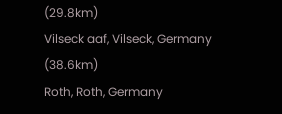(29.8km)
Vilseck aaf, Vilseck, Germany (38.6km)
Roth, Roth, Germany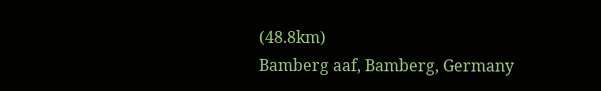(48.8km)
Bamberg aaf, Bamberg, Germany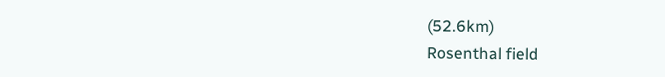(52.6km)
Rosenthal field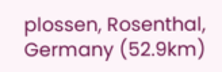plossen, Rosenthal, Germany (52.9km)